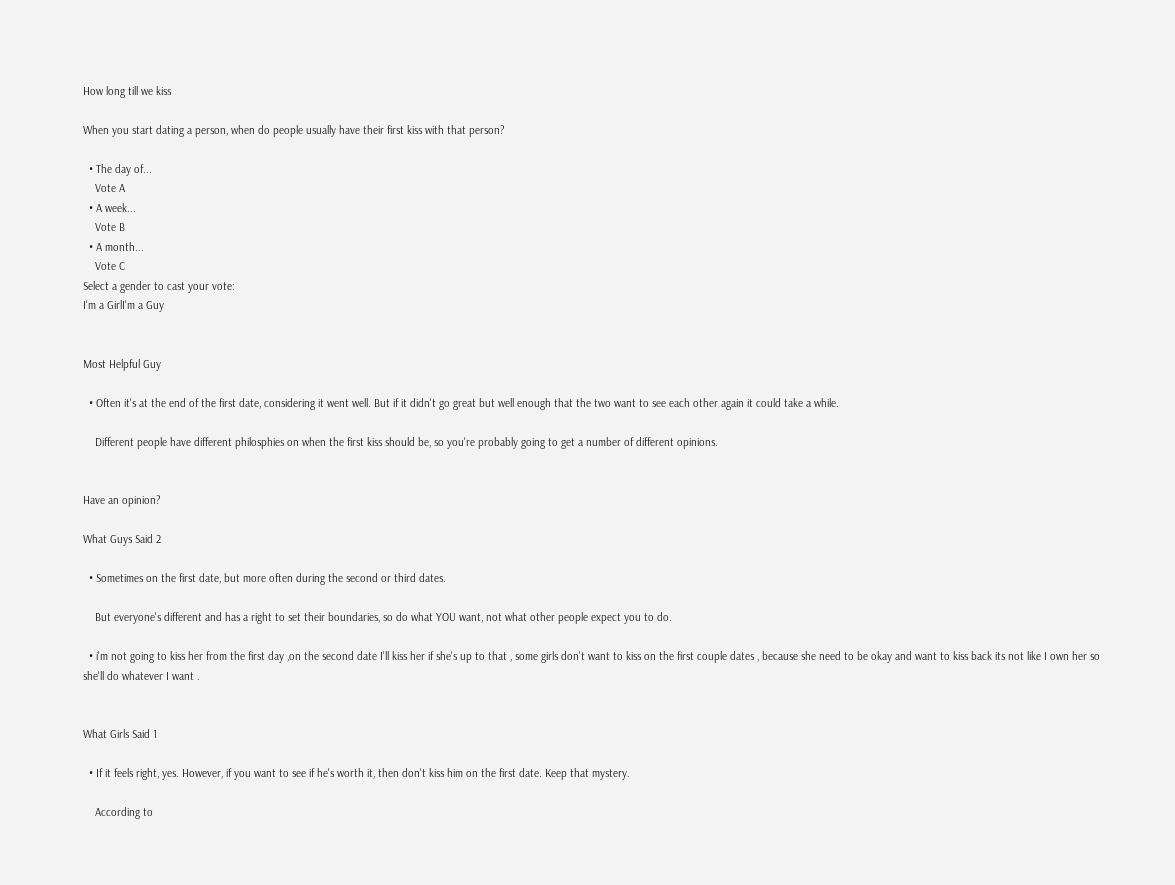How long till we kiss

When you start dating a person, when do people usually have their first kiss with that person?

  • The day of...
    Vote A
  • A week...
    Vote B
  • A month...
    Vote C
Select a gender to cast your vote:
I'm a GirlI'm a Guy


Most Helpful Guy

  • Often it's at the end of the first date, considering it went well. But if it didn't go great but well enough that the two want to see each other again it could take a while.

    Different people have different philosphies on when the first kiss should be, so you're probably going to get a number of different opinions.


Have an opinion?

What Guys Said 2

  • Sometimes on the first date, but more often during the second or third dates.

    But everyone's different and has a right to set their boundaries, so do what YOU want, not what other people expect you to do.

  • i'm not going to kiss her from the first day ,on the second date I'll kiss her if she's up to that , some girls don't want to kiss on the first couple dates , because she need to be okay and want to kiss back its not like I own her so she'll do whatever I want .


What Girls Said 1

  • If it feels right, yes. However, if you want to see if he's worth it, then don't kiss him on the first date. Keep that mystery.

    According to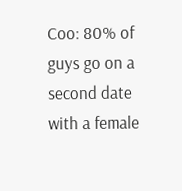Coo: 80% of guys go on a second date with a female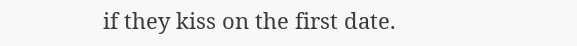if they kiss on the first date.